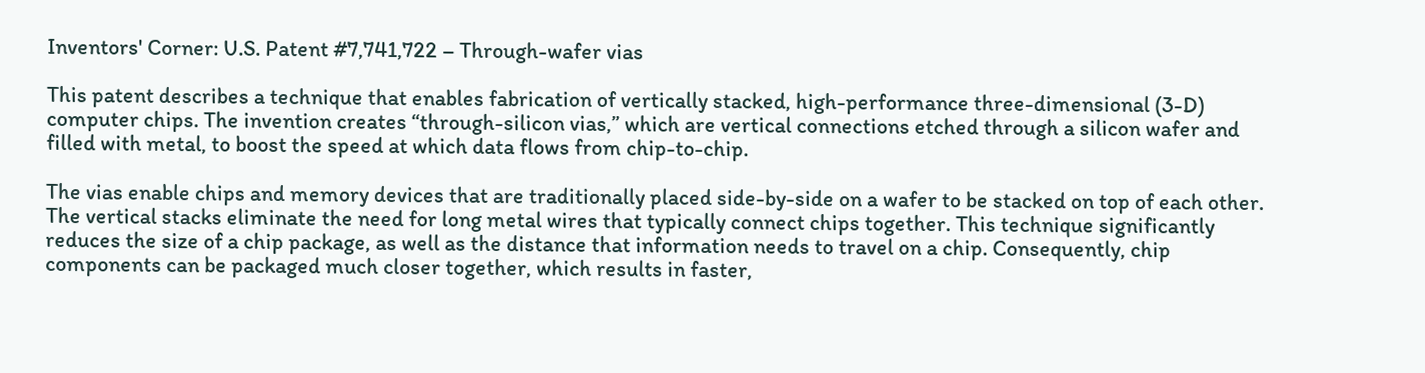Inventors' Corner: U.S. Patent #7,741,722 – Through-wafer vias

This patent describes a technique that enables fabrication of vertically stacked, high-performance three-dimensional (3-D) computer chips. The invention creates “through-silicon vias,” which are vertical connections etched through a silicon wafer and filled with metal, to boost the speed at which data flows from chip-to-chip.

The vias enable chips and memory devices that are traditionally placed side-by-side on a wafer to be stacked on top of each other. The vertical stacks eliminate the need for long metal wires that typically connect chips together. This technique significantly reduces the size of a chip package, as well as the distance that information needs to travel on a chip. Consequently, chip components can be packaged much closer together, which results in faster,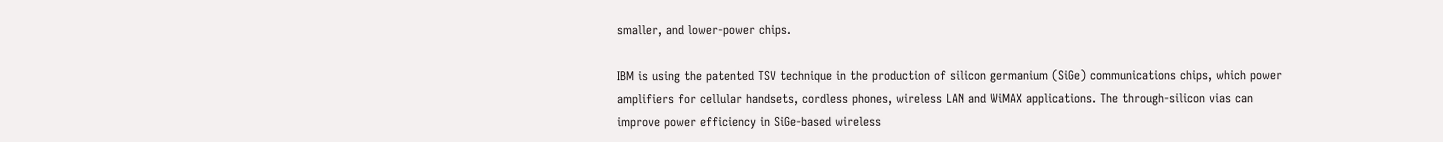smaller, and lower-power chips.

IBM is using the patented TSV technique in the production of silicon germanium (SiGe) communications chips, which power amplifiers for cellular handsets, cordless phones, wireless LAN and WiMAX applications. The through-silicon vias can improve power efficiency in SiGe-based wireless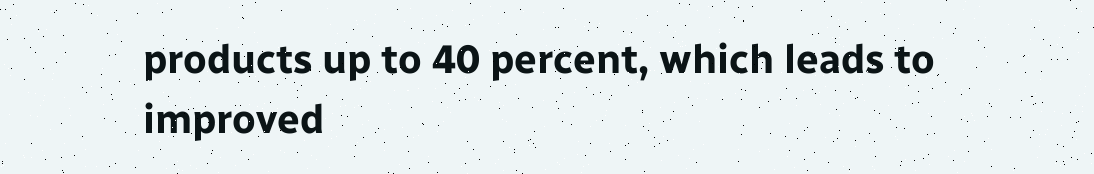products up to 40 percent, which leads to improved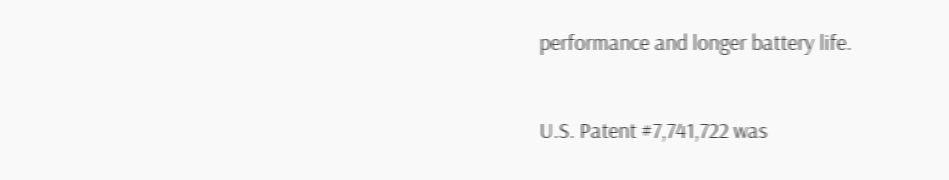performance and longer battery life.

U.S. Patent #7,741,722 was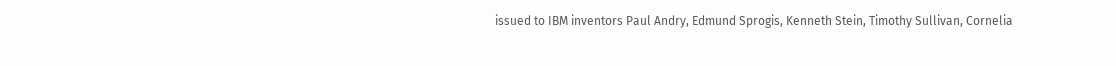issued to IBM inventors Paul Andry, Edmund Sprogis, Kenneth Stein, Timothy Sullivan, Cornelia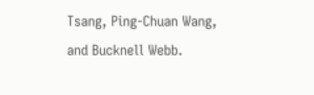Tsang, Ping-Chuan Wang, and Bucknell Webb.